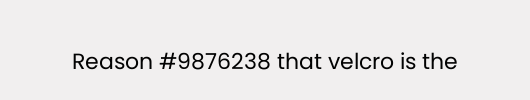Reason #9876238 that velcro is the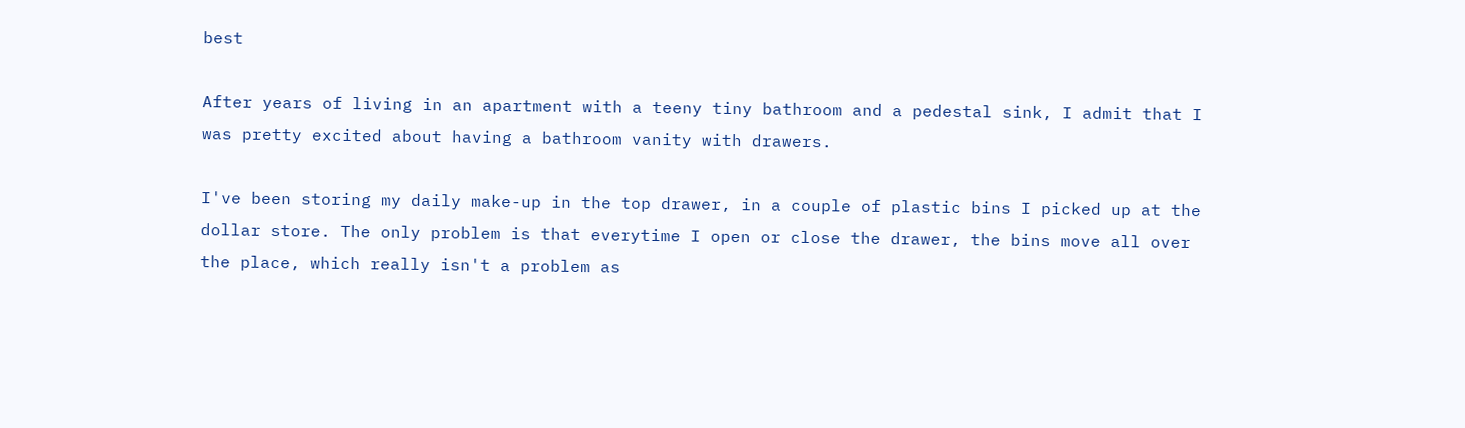best

After years of living in an apartment with a teeny tiny bathroom and a pedestal sink, I admit that I was pretty excited about having a bathroom vanity with drawers.

I've been storing my daily make-up in the top drawer, in a couple of plastic bins I picked up at the dollar store. The only problem is that everytime I open or close the drawer, the bins move all over the place, which really isn't a problem as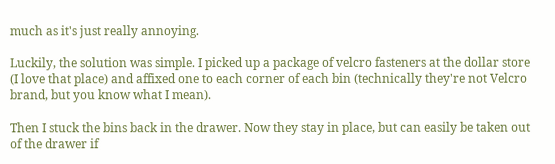much as it's just really annoying.

Luckily, the solution was simple. I picked up a package of velcro fasteners at the dollar store (I love that place) and affixed one to each corner of each bin (technically they're not Velcro brand, but you know what I mean).

Then I stuck the bins back in the drawer. Now they stay in place, but can easily be taken out of the drawer if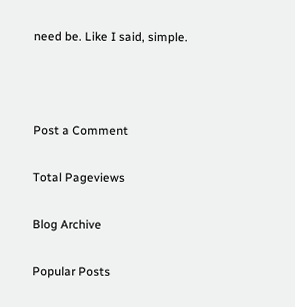need be. Like I said, simple.



Post a Comment

Total Pageviews

Blog Archive

Popular Posts